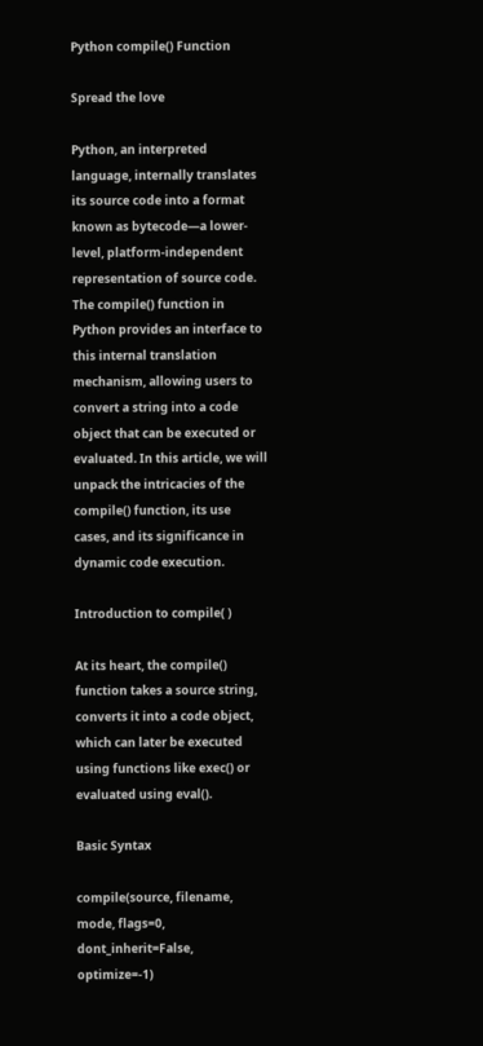Python compile() Function

Spread the love

Python, an interpreted language, internally translates its source code into a format known as bytecode—a lower-level, platform-independent representation of source code. The compile() function in Python provides an interface to this internal translation mechanism, allowing users to convert a string into a code object that can be executed or evaluated. In this article, we will unpack the intricacies of the compile() function, its use cases, and its significance in dynamic code execution.

Introduction to compile( )

At its heart, the compile() function takes a source string, converts it into a code object, which can later be executed using functions like exec() or evaluated using eval().

Basic Syntax

compile(source, filename, mode, flags=0, dont_inherit=False, optimize=-1)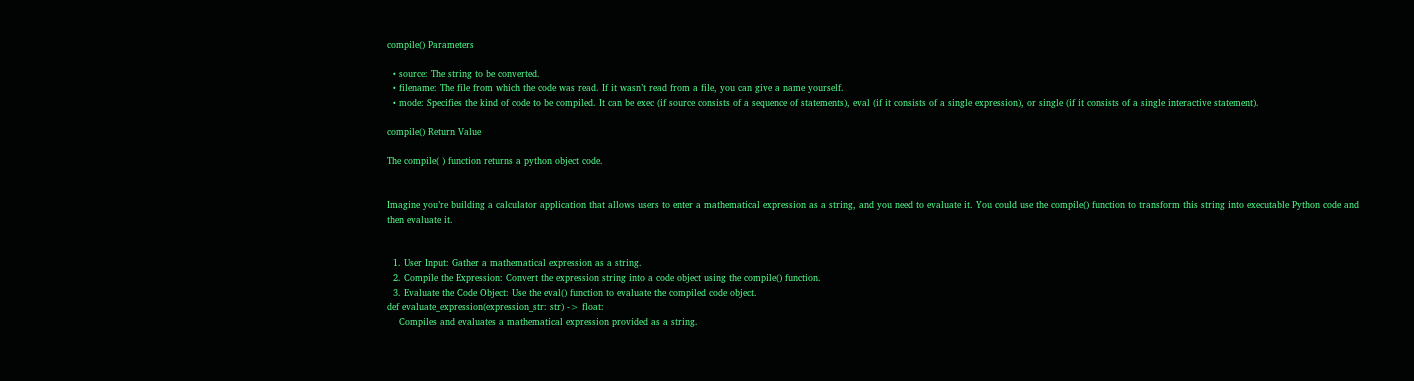compile() Parameters

  • source: The string to be converted.
  • filename: The file from which the code was read. If it wasn’t read from a file, you can give a name yourself.
  • mode: Specifies the kind of code to be compiled. It can be exec (if source consists of a sequence of statements), eval (if it consists of a single expression), or single (if it consists of a single interactive statement).

compile() Return Value

The compile( ) function returns a python object code.


Imagine you’re building a calculator application that allows users to enter a mathematical expression as a string, and you need to evaluate it. You could use the compile() function to transform this string into executable Python code and then evaluate it.


  1. User Input: Gather a mathematical expression as a string.
  2. Compile the Expression: Convert the expression string into a code object using the compile() function.
  3. Evaluate the Code Object: Use the eval() function to evaluate the compiled code object.
def evaluate_expression(expression_str: str) -> float:
    Compiles and evaluates a mathematical expression provided as a string.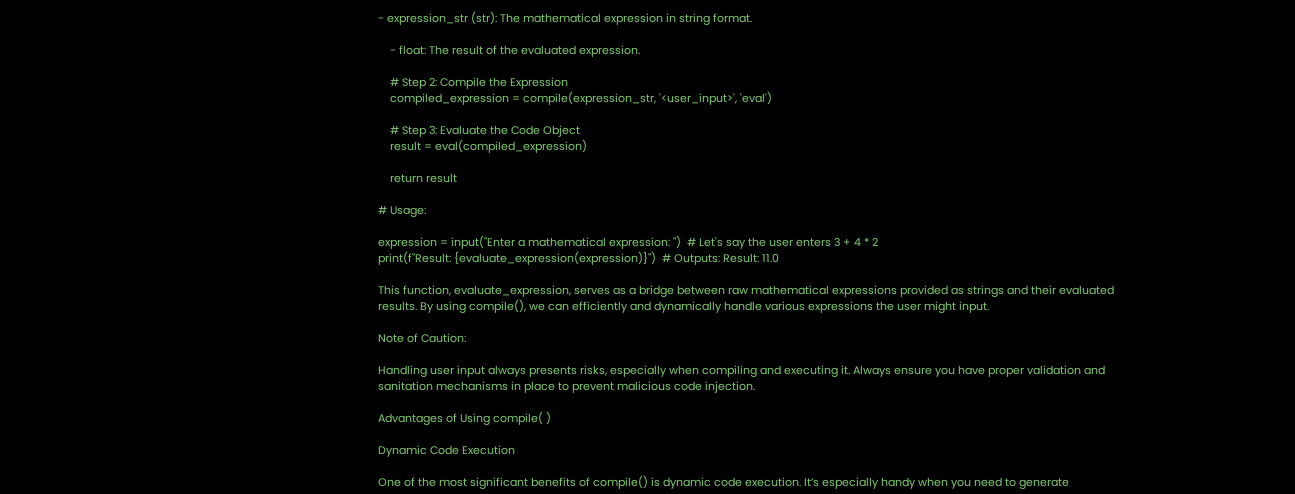- expression_str (str): The mathematical expression in string format.

    - float: The result of the evaluated expression.

    # Step 2: Compile the Expression
    compiled_expression = compile(expression_str, '<user_input>', 'eval')

    # Step 3: Evaluate the Code Object
    result = eval(compiled_expression)

    return result

# Usage:

expression = input("Enter a mathematical expression: ")  # Let's say the user enters 3 + 4 * 2
print(f"Result: {evaluate_expression(expression)}")  # Outputs: Result: 11.0

This function, evaluate_expression, serves as a bridge between raw mathematical expressions provided as strings and their evaluated results. By using compile(), we can efficiently and dynamically handle various expressions the user might input.

Note of Caution:

Handling user input always presents risks, especially when compiling and executing it. Always ensure you have proper validation and sanitation mechanisms in place to prevent malicious code injection.

Advantages of Using compile( )

Dynamic Code Execution

One of the most significant benefits of compile() is dynamic code execution. It’s especially handy when you need to generate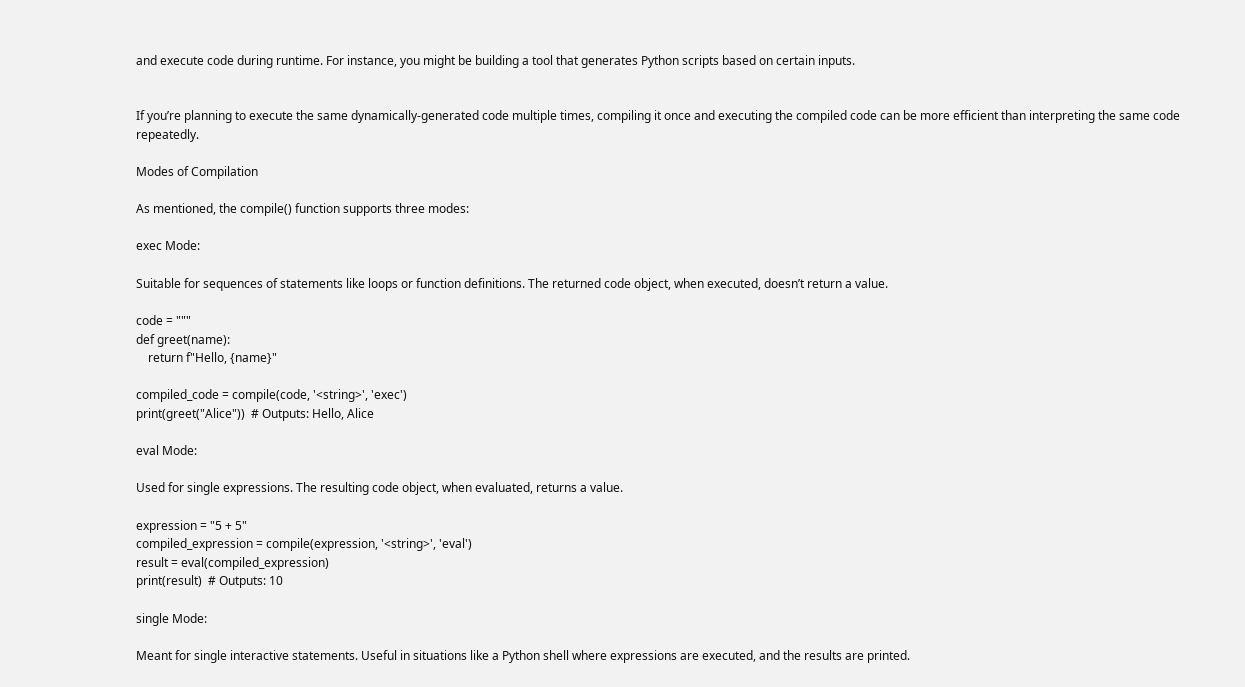and execute code during runtime. For instance, you might be building a tool that generates Python scripts based on certain inputs.


If you’re planning to execute the same dynamically-generated code multiple times, compiling it once and executing the compiled code can be more efficient than interpreting the same code repeatedly.

Modes of Compilation

As mentioned, the compile() function supports three modes:

exec Mode:

Suitable for sequences of statements like loops or function definitions. The returned code object, when executed, doesn’t return a value.

code = """
def greet(name):
    return f"Hello, {name}"

compiled_code = compile(code, '<string>', 'exec')
print(greet("Alice"))  # Outputs: Hello, Alice

eval Mode:

Used for single expressions. The resulting code object, when evaluated, returns a value.

expression = "5 + 5"
compiled_expression = compile(expression, '<string>', 'eval')
result = eval(compiled_expression)
print(result)  # Outputs: 10

single Mode:

Meant for single interactive statements. Useful in situations like a Python shell where expressions are executed, and the results are printed.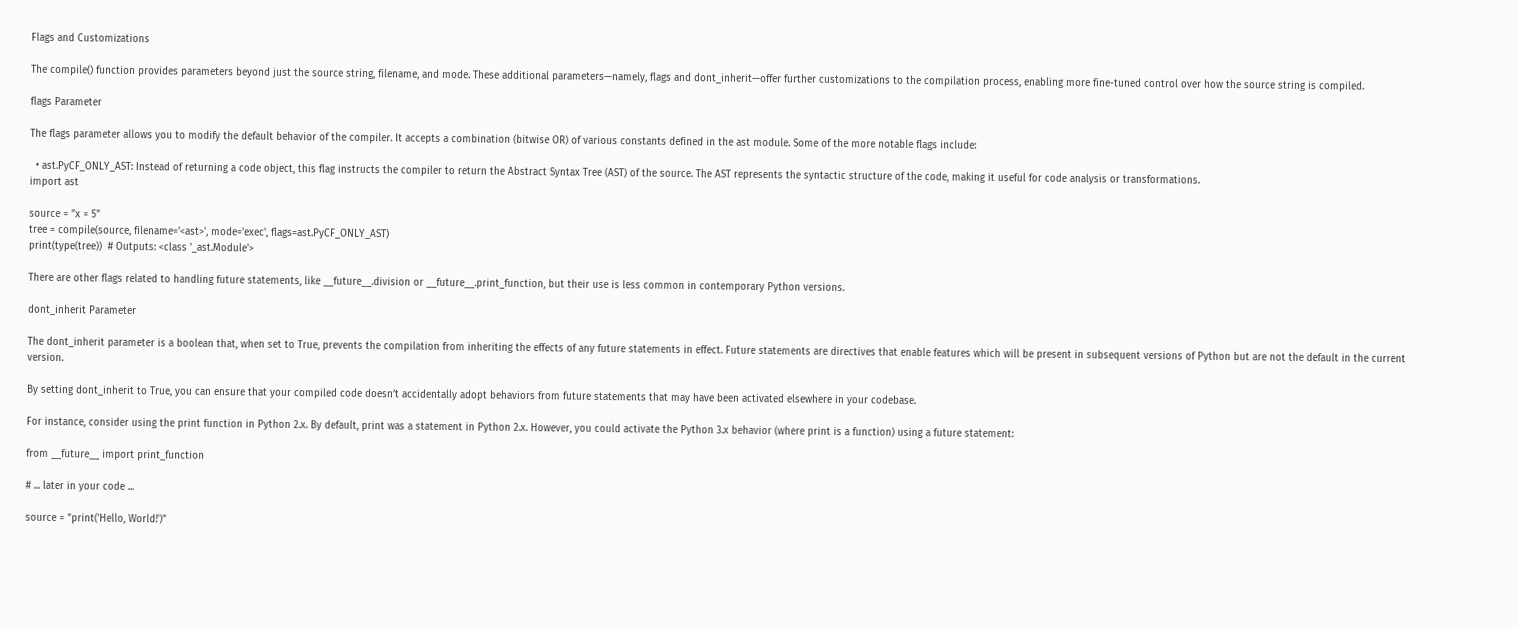Flags and Customizations

The compile() function provides parameters beyond just the source string, filename, and mode. These additional parameters—namely, flags and dont_inherit—offer further customizations to the compilation process, enabling more fine-tuned control over how the source string is compiled.

flags Parameter

The flags parameter allows you to modify the default behavior of the compiler. It accepts a combination (bitwise OR) of various constants defined in the ast module. Some of the more notable flags include:

  • ast.PyCF_ONLY_AST: Instead of returning a code object, this flag instructs the compiler to return the Abstract Syntax Tree (AST) of the source. The AST represents the syntactic structure of the code, making it useful for code analysis or transformations.
import ast

source = "x = 5"
tree = compile(source, filename='<ast>', mode='exec', flags=ast.PyCF_ONLY_AST)
print(type(tree))  # Outputs: <class '_ast.Module'>

There are other flags related to handling future statements, like __future__.division or __future__.print_function, but their use is less common in contemporary Python versions.

dont_inherit Parameter

The dont_inherit parameter is a boolean that, when set to True, prevents the compilation from inheriting the effects of any future statements in effect. Future statements are directives that enable features which will be present in subsequent versions of Python but are not the default in the current version.

By setting dont_inherit to True, you can ensure that your compiled code doesn’t accidentally adopt behaviors from future statements that may have been activated elsewhere in your codebase.

For instance, consider using the print function in Python 2.x. By default, print was a statement in Python 2.x. However, you could activate the Python 3.x behavior (where print is a function) using a future statement:

from __future__ import print_function

# ... later in your code ...

source = "print('Hello, World!')"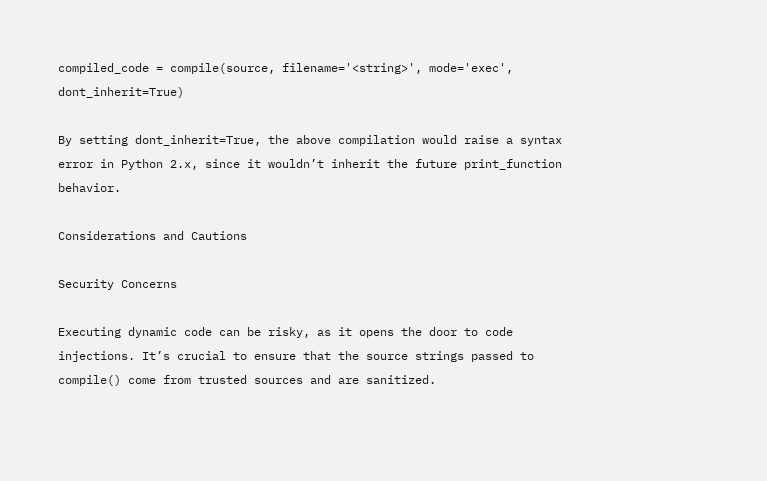compiled_code = compile(source, filename='<string>', mode='exec', dont_inherit=True)

By setting dont_inherit=True, the above compilation would raise a syntax error in Python 2.x, since it wouldn’t inherit the future print_function behavior.

Considerations and Cautions

Security Concerns

Executing dynamic code can be risky, as it opens the door to code injections. It’s crucial to ensure that the source strings passed to compile() come from trusted sources and are sanitized.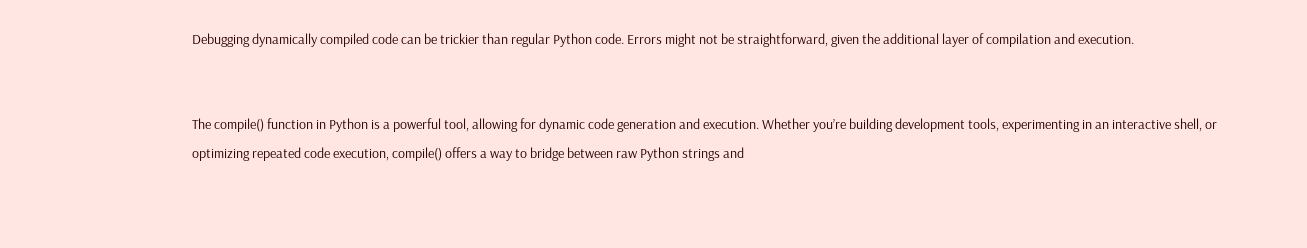Debugging dynamically compiled code can be trickier than regular Python code. Errors might not be straightforward, given the additional layer of compilation and execution.


The compile() function in Python is a powerful tool, allowing for dynamic code generation and execution. Whether you’re building development tools, experimenting in an interactive shell, or optimizing repeated code execution, compile() offers a way to bridge between raw Python strings and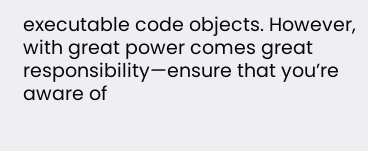executable code objects. However, with great power comes great responsibility—ensure that you’re aware of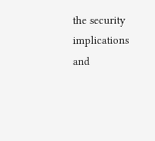the security implications and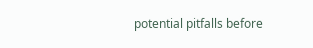potential pitfalls before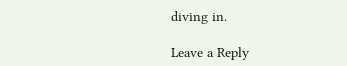diving in.

Leave a Reply